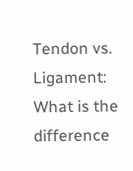Tendon vs. Ligament: What is the difference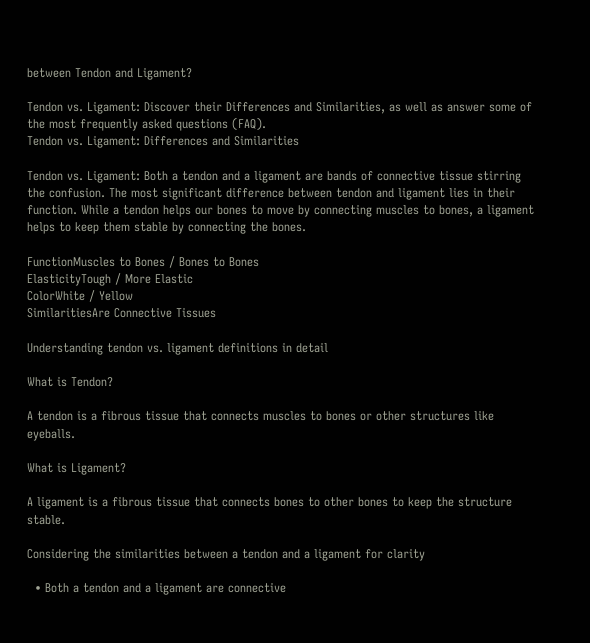between Tendon and Ligament?

Tendon vs. Ligament: Discover their Differences and Similarities, as well as answer some of the most frequently asked questions (FAQ).
Tendon vs. Ligament: Differences and Similarities

Tendon vs. Ligament: Both a tendon and a ligament are bands of connective tissue stirring the confusion. The most significant difference between tendon and ligament lies in their function. While a tendon helps our bones to move by connecting muscles to bones, a ligament helps to keep them stable by connecting the bones.

FunctionMuscles to Bones / Bones to Bones
ElasticityTough / More Elastic
ColorWhite / Yellow
SimilaritiesAre Connective Tissues

Understanding tendon vs. ligament definitions in detail

What is Tendon?

A tendon is a fibrous tissue that connects muscles to bones or other structures like eyeballs.

What is Ligament?

A ligament is a fibrous tissue that connects bones to other bones to keep the structure stable.

Considering the similarities between a tendon and a ligament for clarity

  • Both a tendon and a ligament are connective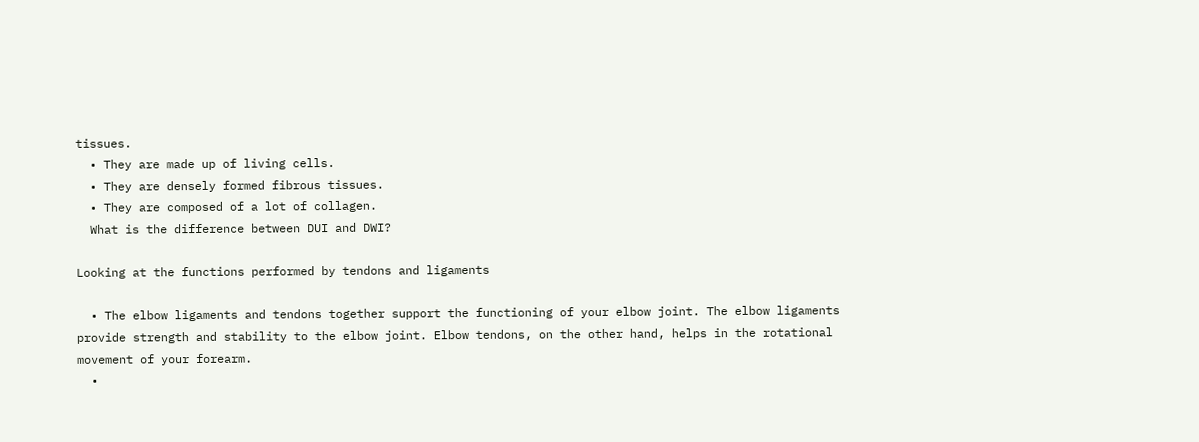tissues.
  • They are made up of living cells.
  • They are densely formed fibrous tissues.
  • They are composed of a lot of collagen.
  What is the difference between DUI and DWI?

Looking at the functions performed by tendons and ligaments

  • The elbow ligaments and tendons together support the functioning of your elbow joint. The elbow ligaments provide strength and stability to the elbow joint. Elbow tendons, on the other hand, helps in the rotational movement of your forearm.
  •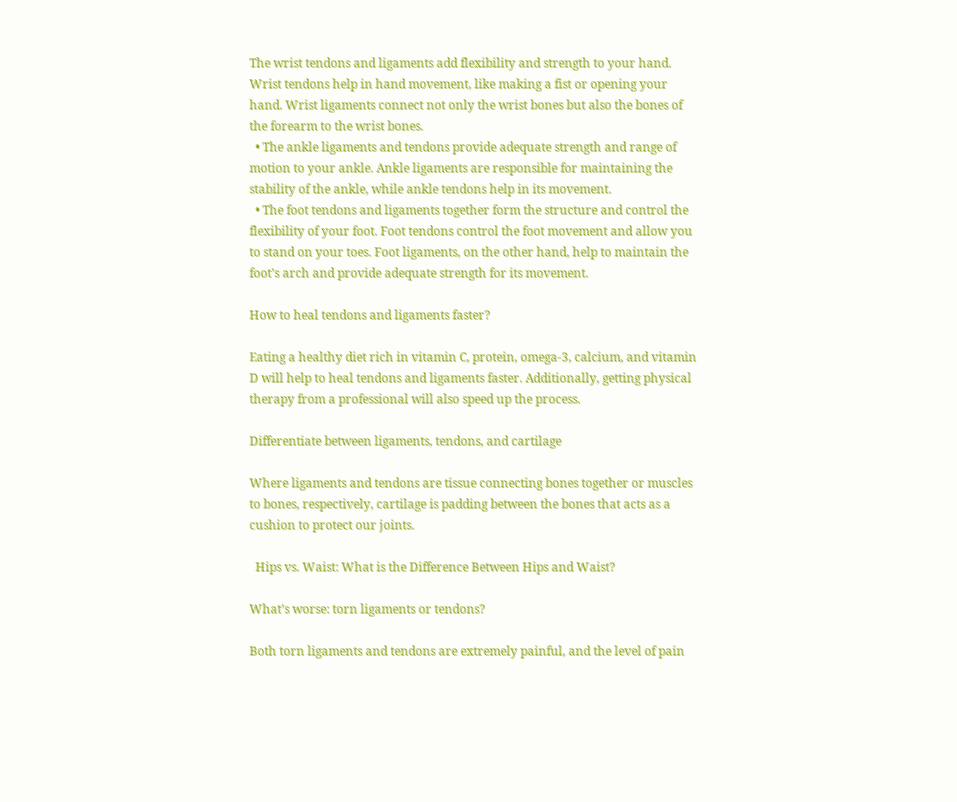The wrist tendons and ligaments add flexibility and strength to your hand. Wrist tendons help in hand movement, like making a fist or opening your hand. Wrist ligaments connect not only the wrist bones but also the bones of the forearm to the wrist bones.
  • The ankle ligaments and tendons provide adequate strength and range of motion to your ankle. Ankle ligaments are responsible for maintaining the stability of the ankle, while ankle tendons help in its movement.
  • The foot tendons and ligaments together form the structure and control the flexibility of your foot. Foot tendons control the foot movement and allow you to stand on your toes. Foot ligaments, on the other hand, help to maintain the foot’s arch and provide adequate strength for its movement.

How to heal tendons and ligaments faster?

Eating a healthy diet rich in vitamin C, protein, omega-3, calcium, and vitamin D will help to heal tendons and ligaments faster. Additionally, getting physical therapy from a professional will also speed up the process.

Differentiate between ligaments, tendons, and cartilage

Where ligaments and tendons are tissue connecting bones together or muscles to bones, respectively, cartilage is padding between the bones that acts as a cushion to protect our joints.

  Hips vs. Waist: What is the Difference Between Hips and Waist?

What’s worse: torn ligaments or tendons?

Both torn ligaments and tendons are extremely painful, and the level of pain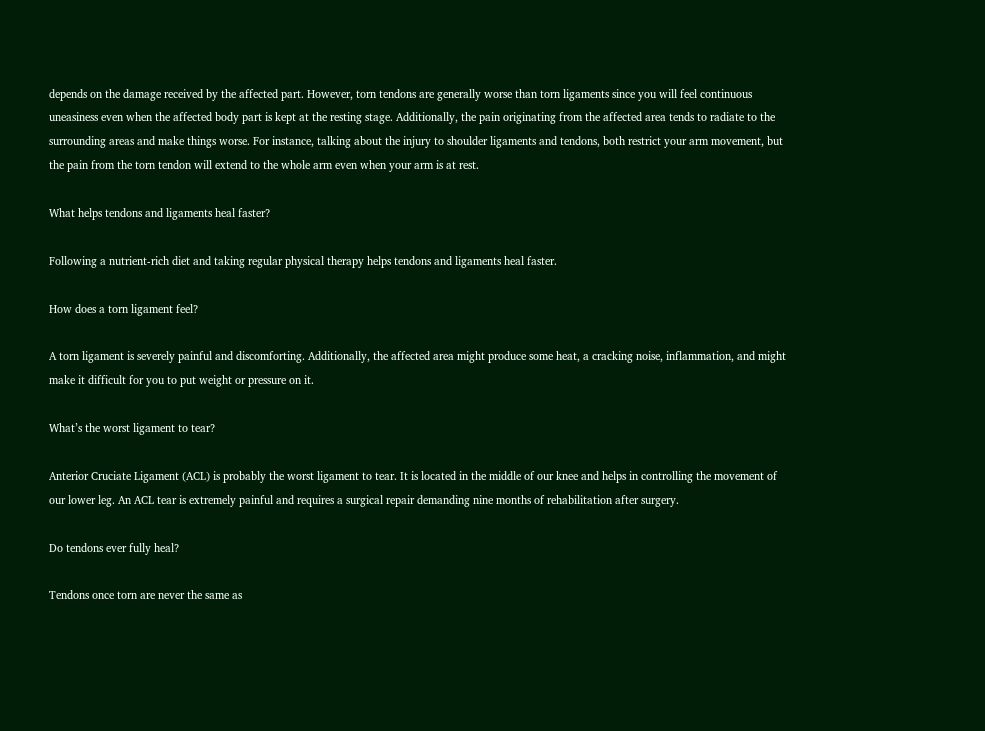depends on the damage received by the affected part. However, torn tendons are generally worse than torn ligaments since you will feel continuous uneasiness even when the affected body part is kept at the resting stage. Additionally, the pain originating from the affected area tends to radiate to the surrounding areas and make things worse. For instance, talking about the injury to shoulder ligaments and tendons, both restrict your arm movement, but the pain from the torn tendon will extend to the whole arm even when your arm is at rest.

What helps tendons and ligaments heal faster?

Following a nutrient-rich diet and taking regular physical therapy helps tendons and ligaments heal faster.

How does a torn ligament feel?

A torn ligament is severely painful and discomforting. Additionally, the affected area might produce some heat, a cracking noise, inflammation, and might make it difficult for you to put weight or pressure on it.

What’s the worst ligament to tear?

Anterior Cruciate Ligament (ACL) is probably the worst ligament to tear. It is located in the middle of our knee and helps in controlling the movement of our lower leg. An ACL tear is extremely painful and requires a surgical repair demanding nine months of rehabilitation after surgery.

Do tendons ever fully heal?

Tendons once torn are never the same as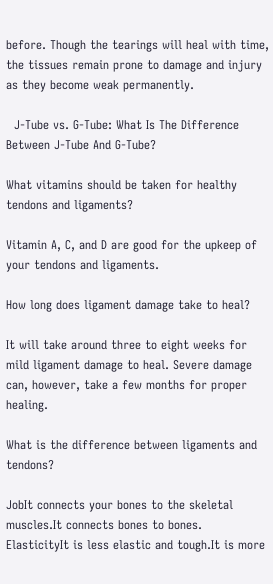before. Though the tearings will heal with time, the tissues remain prone to damage and injury as they become weak permanently.

  J-Tube vs. G-Tube: What Is The Difference Between J-Tube And G-Tube?

What vitamins should be taken for healthy tendons and ligaments?

Vitamin A, C, and D are good for the upkeep of your tendons and ligaments.

How long does ligament damage take to heal?

It will take around three to eight weeks for mild ligament damage to heal. Severe damage can, however, take a few months for proper healing.

What is the difference between ligaments and tendons?

JobIt connects your bones to the skeletal muscles.It connects bones to bones.
ElasticityIt is less elastic and tough.It is more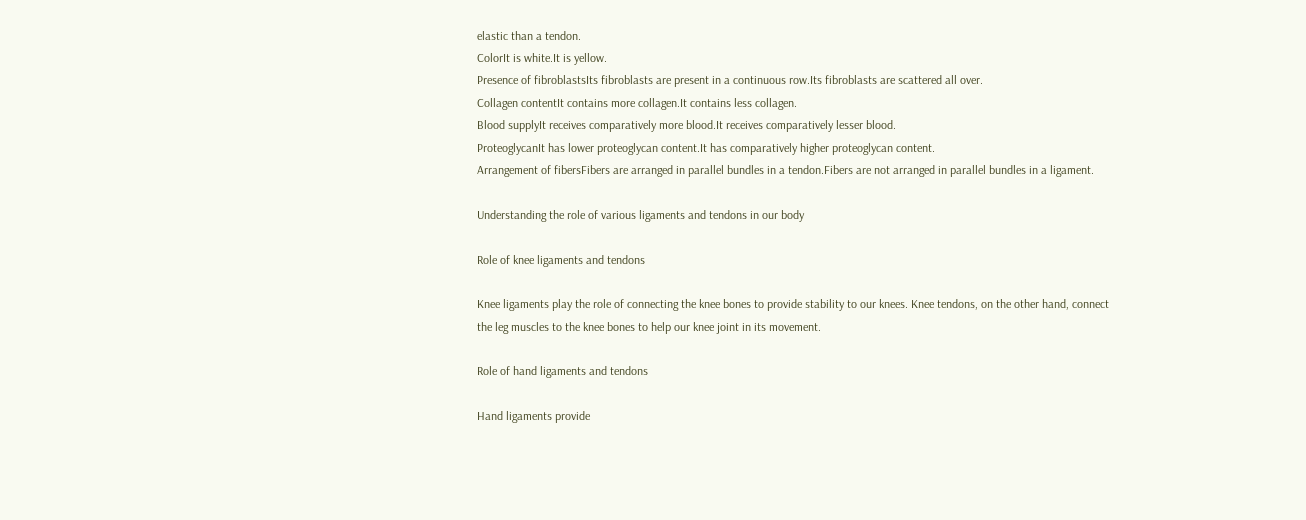elastic than a tendon.
ColorIt is white.It is yellow.
Presence of fibroblastsIts fibroblasts are present in a continuous row.Its fibroblasts are scattered all over.
Collagen contentIt contains more collagen.It contains less collagen.
Blood supplyIt receives comparatively more blood.It receives comparatively lesser blood.
ProteoglycanIt has lower proteoglycan content.It has comparatively higher proteoglycan content.
Arrangement of fibersFibers are arranged in parallel bundles in a tendon.Fibers are not arranged in parallel bundles in a ligament.

Understanding the role of various ligaments and tendons in our body

Role of knee ligaments and tendons

Knee ligaments play the role of connecting the knee bones to provide stability to our knees. Knee tendons, on the other hand, connect the leg muscles to the knee bones to help our knee joint in its movement.

Role of hand ligaments and tendons

Hand ligaments provide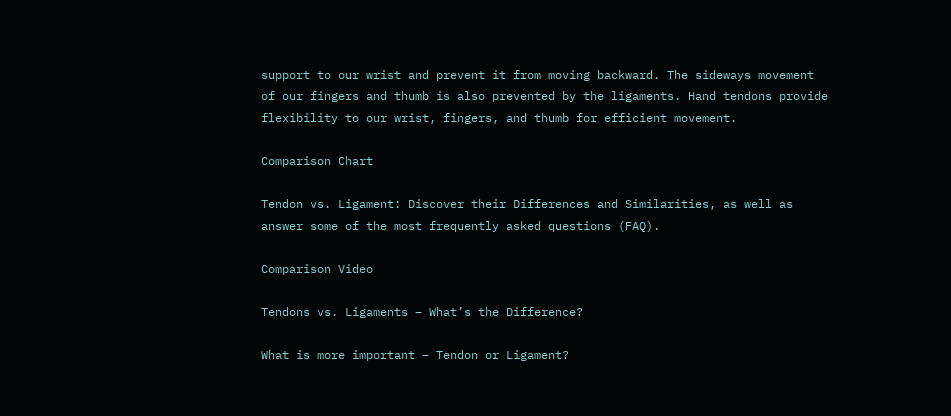support to our wrist and prevent it from moving backward. The sideways movement of our fingers and thumb is also prevented by the ligaments. Hand tendons provide flexibility to our wrist, fingers, and thumb for efficient movement.

Comparison Chart

Tendon vs. Ligament: Discover their Differences and Similarities, as well as answer some of the most frequently asked questions (FAQ).

Comparison Video

Tendons vs. Ligaments – What’s the Difference?

What is more important – Tendon or Ligament?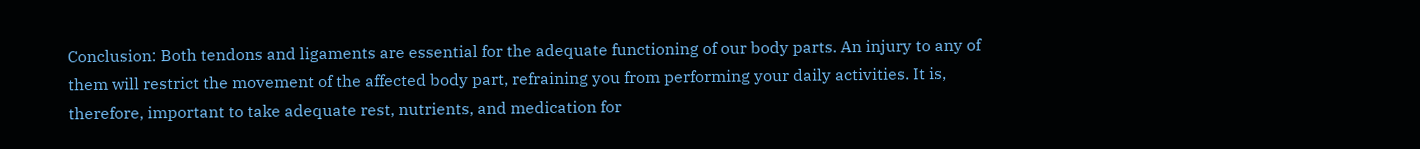Conclusion: Both tendons and ligaments are essential for the adequate functioning of our body parts. An injury to any of them will restrict the movement of the affected body part, refraining you from performing your daily activities. It is, therefore, important to take adequate rest, nutrients, and medication for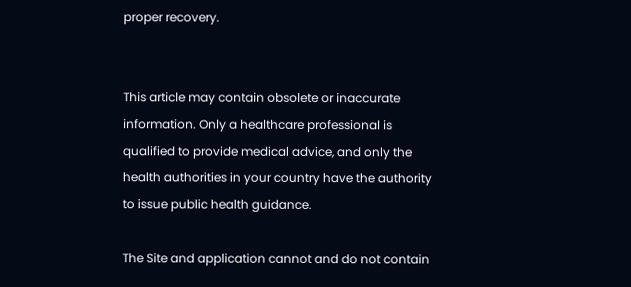proper recovery.


This article may contain obsolete or inaccurate information. Only a healthcare professional is qualified to provide medical advice, and only the health authorities in your country have the authority to issue public health guidance.

The Site and application cannot and do not contain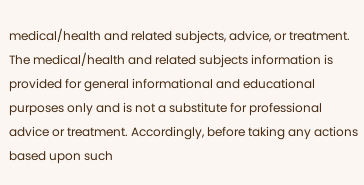medical/health and related subjects, advice, or treatment. The medical/health and related subjects information is provided for general informational and educational purposes only and is not a substitute for professional advice or treatment. Accordingly, before taking any actions based upon such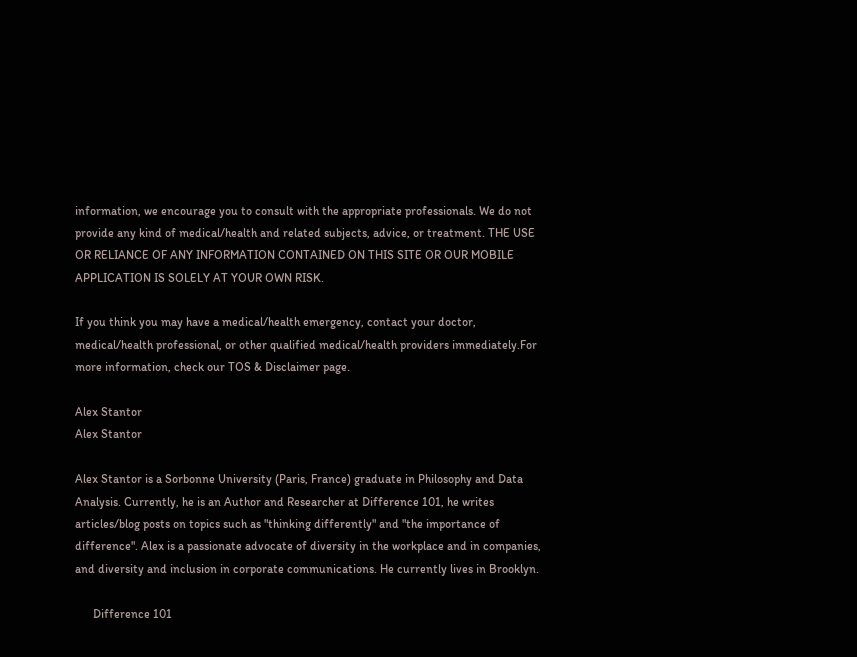information, we encourage you to consult with the appropriate professionals. We do not provide any kind of medical/health and related subjects, advice, or treatment. THE USE OR RELIANCE OF ANY INFORMATION CONTAINED ON THIS SITE OR OUR MOBILE APPLICATION IS SOLELY AT YOUR OWN RISK.

If you think you may have a medical/health emergency, contact your doctor, medical/health professional, or other qualified medical/health providers immediately.For more information, check our TOS & Disclaimer page.

Alex Stantor
Alex Stantor

Alex Stantor is a Sorbonne University (Paris, France) graduate in Philosophy and Data Analysis. Currently, he is an Author and Researcher at Difference 101, he writes articles/blog posts on topics such as "thinking differently" and "the importance of difference". Alex is a passionate advocate of diversity in the workplace and in companies, and diversity and inclusion in corporate communications. He currently lives in Brooklyn.

      Difference 101